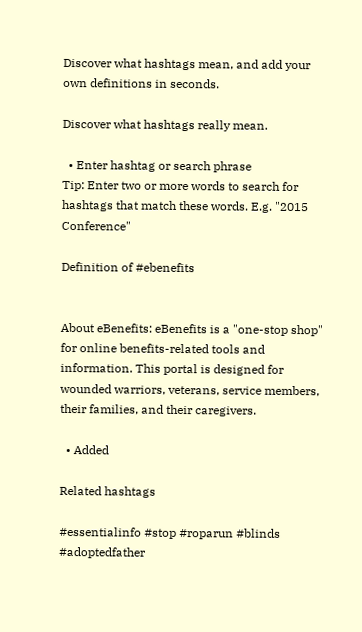Discover what hashtags mean, and add your own definitions in seconds.

Discover what hashtags really mean.

  • Enter hashtag or search phrase
Tip: Enter two or more words to search for hashtags that match these words. E.g. "2015 Conference"

Definition of #ebenefits


About eBenefits: eBenefits is a "one-stop shop" for online benefits-related tools and information. This portal is designed for wounded warriors, veterans, service members, their families, and their caregivers.

  • Added

Related hashtags

#essentialinfo #stop #roparun #blinds #adoptedfather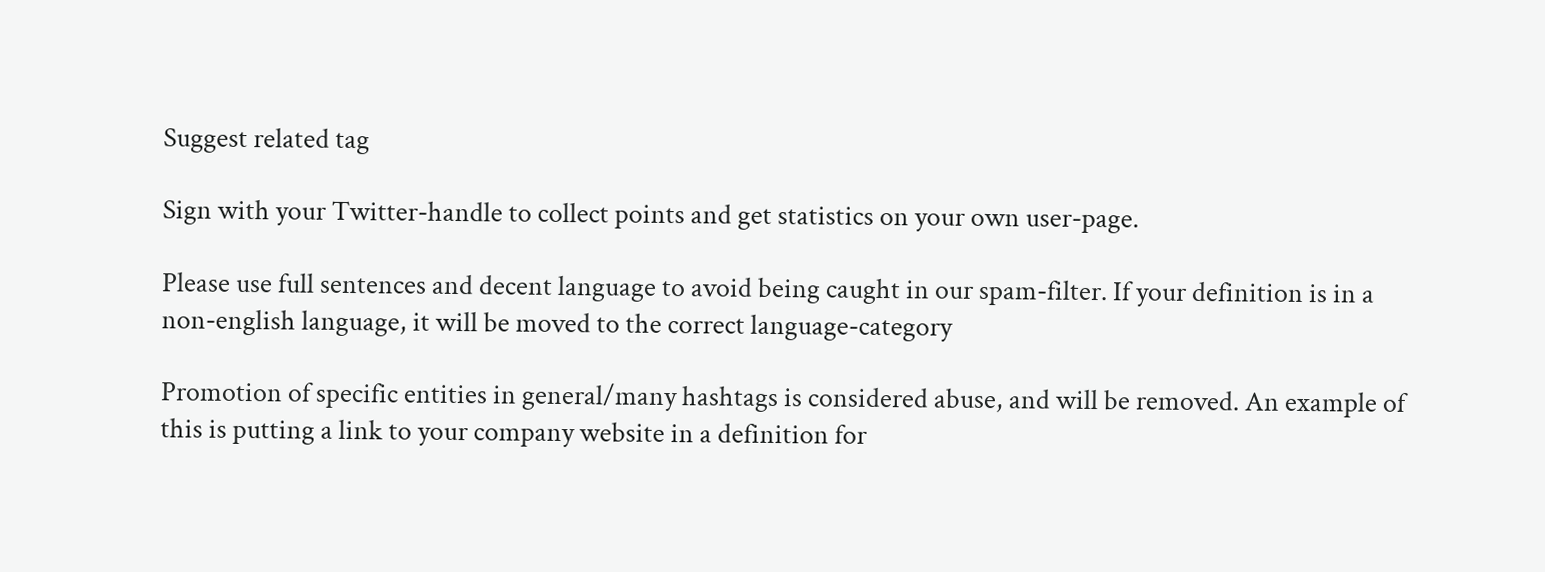Suggest related tag

Sign with your Twitter-handle to collect points and get statistics on your own user-page.

Please use full sentences and decent language to avoid being caught in our spam-filter. If your definition is in a non-english language, it will be moved to the correct language-category

Promotion of specific entities in general/many hashtags is considered abuse, and will be removed. An example of this is putting a link to your company website in a definition for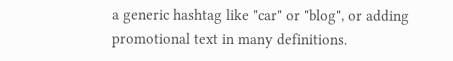a generic hashtag like "car" or "blog", or adding promotional text in many definitions.